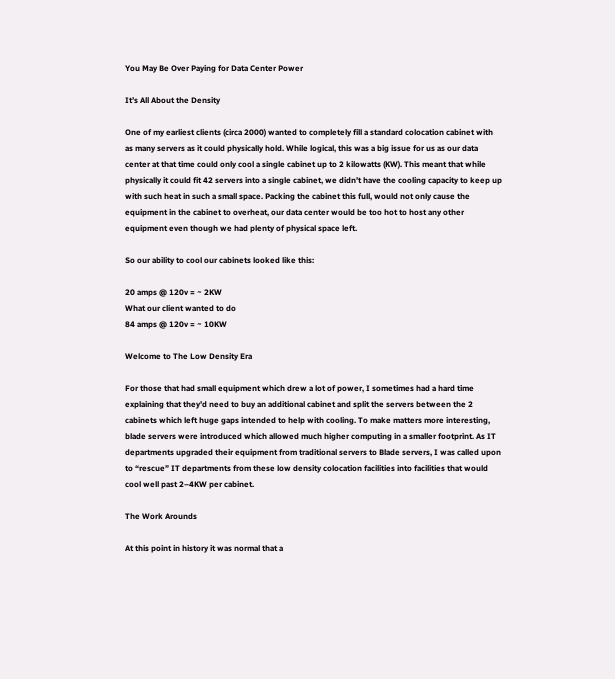You May Be Over Paying for Data Center Power

It’s All About the Density

One of my earliest clients (circa 2000) wanted to completely fill a standard colocation cabinet with as many servers as it could physically hold. While logical, this was a big issue for us as our data center at that time could only cool a single cabinet up to 2 kilowatts (KW). This meant that while physically it could fit 42 servers into a single cabinet, we didn’t have the cooling capacity to keep up with such heat in such a small space. Packing the cabinet this full, would not only cause the equipment in the cabinet to overheat, our data center would be too hot to host any other equipment even though we had plenty of physical space left.

So our ability to cool our cabinets looked like this:

20 amps @ 120v = ~ 2KW
What our client wanted to do
84 amps @ 120v = ~ 10KW

Welcome to The Low Density Era

For those that had small equipment which drew a lot of power, I sometimes had a hard time explaining that they’d need to buy an additional cabinet and split the servers between the 2 cabinets which left huge gaps intended to help with cooling. To make matters more interesting, blade servers were introduced which allowed much higher computing in a smaller footprint. As IT departments upgraded their equipment from traditional servers to Blade servers, I was called upon to “rescue” IT departments from these low density colocation facilities into facilities that would cool well past 2–4KW per cabinet.

The Work Arounds

At this point in history it was normal that a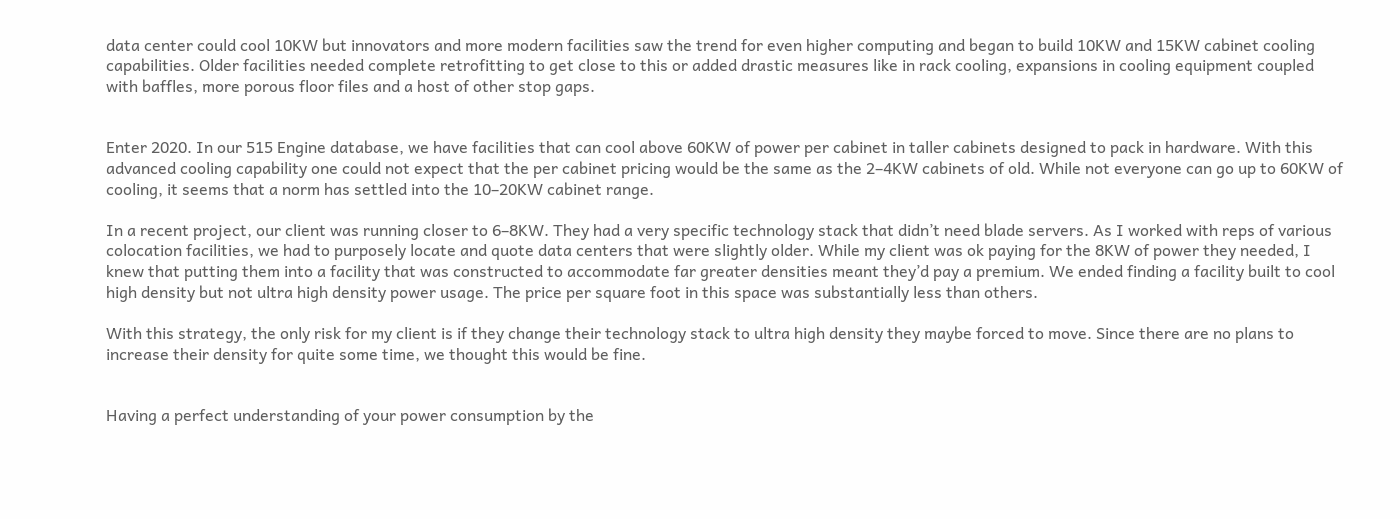data center could cool 10KW but innovators and more modern facilities saw the trend for even higher computing and began to build 10KW and 15KW cabinet cooling capabilities. Older facilities needed complete retrofitting to get close to this or added drastic measures like in rack cooling, expansions in cooling equipment coupled with baffles, more porous floor files and a host of other stop gaps.


Enter 2020. In our 515 Engine database, we have facilities that can cool above 60KW of power per cabinet in taller cabinets designed to pack in hardware. With this advanced cooling capability one could not expect that the per cabinet pricing would be the same as the 2–4KW cabinets of old. While not everyone can go up to 60KW of cooling, it seems that a norm has settled into the 10–20KW cabinet range.

In a recent project, our client was running closer to 6–8KW. They had a very specific technology stack that didn’t need blade servers. As I worked with reps of various colocation facilities, we had to purposely locate and quote data centers that were slightly older. While my client was ok paying for the 8KW of power they needed, I knew that putting them into a facility that was constructed to accommodate far greater densities meant they’d pay a premium. We ended finding a facility built to cool high density but not ultra high density power usage. The price per square foot in this space was substantially less than others.

With this strategy, the only risk for my client is if they change their technology stack to ultra high density they maybe forced to move. Since there are no plans to increase their density for quite some time, we thought this would be fine.


Having a perfect understanding of your power consumption by the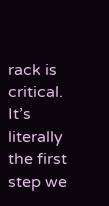rack is critical. It’s literally the first step we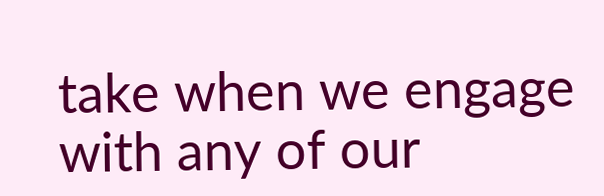take when we engage with any of our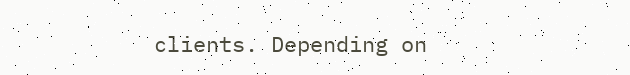clients. Depending on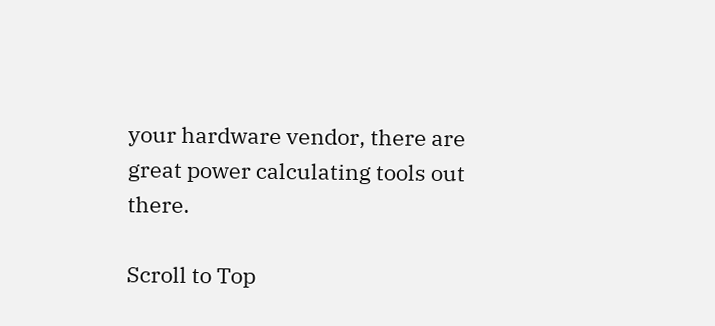your hardware vendor, there are great power calculating tools out there.

Scroll to Top